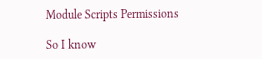Module Scripts Permissions

So I know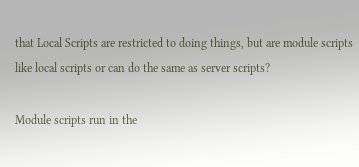that Local Scripts are restricted to doing things, but are module scripts like local scripts or can do the same as server scripts?

Module scripts run in the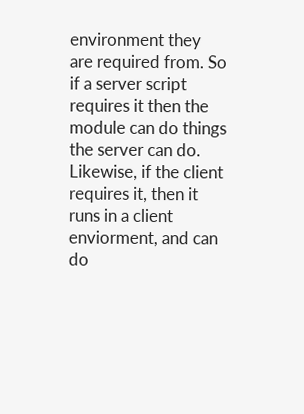environment they are required from. So if a server script requires it then the module can do things the server can do. Likewise, if the client requires it, then it runs in a client enviorment, and can do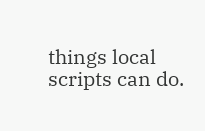things local scripts can do.